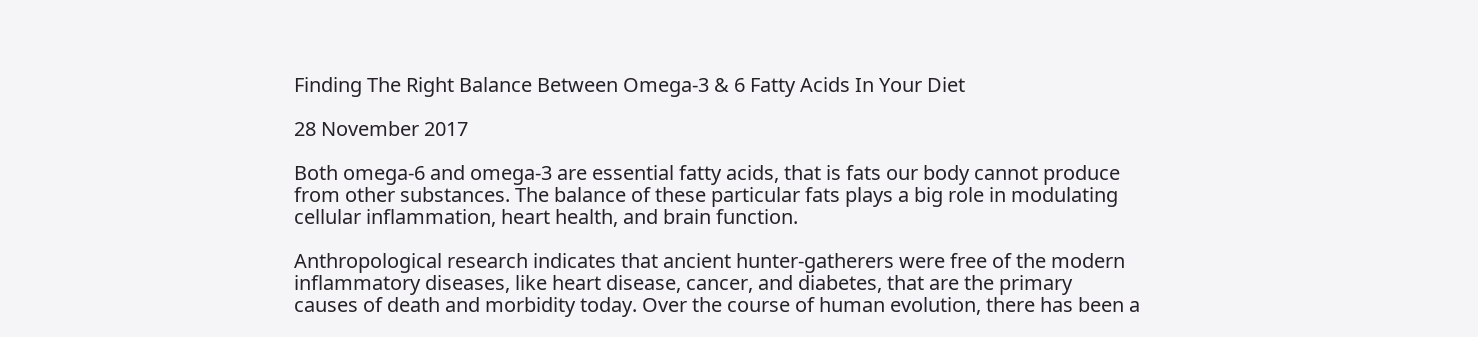Finding The Right Balance Between Omega-3 & 6 Fatty Acids In Your Diet

28 November 2017

Both omega-6 and omega-3 are essential fatty acids, that is fats our body cannot produce
from other substances. The balance of these particular fats plays a big role in modulating
cellular inflammation, heart health, and brain function.

Anthropological research indicates that ancient hunter-gatherers were free of the modern
inflammatory diseases, like heart disease, cancer, and diabetes, that are the primary
causes of death and morbidity today. Over the course of human evolution, there has been a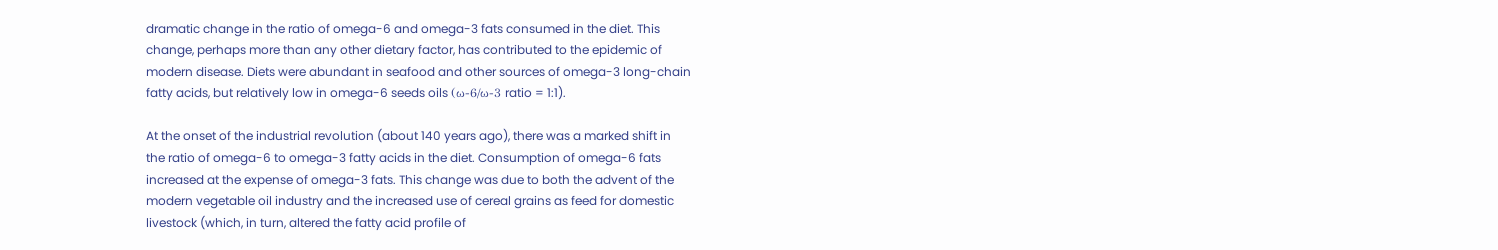dramatic change in the ratio of omega-6 and omega-3 fats consumed in the diet. This
change, perhaps more than any other dietary factor, has contributed to the epidemic of
modern disease. Diets were abundant in seafood and other sources of omega-3 long-chain
fatty acids, but relatively low in omega-6 seeds oils (ω-6/ω-3 ratio = 1:1).

At the onset of the industrial revolution (about 140 years ago), there was a marked shift in
the ratio of omega-6 to omega-3 fatty acids in the diet. Consumption of omega-6 fats
increased at the expense of omega-3 fats. This change was due to both the advent of the
modern vegetable oil industry and the increased use of cereal grains as feed for domestic
livestock (which, in turn, altered the fatty acid profile of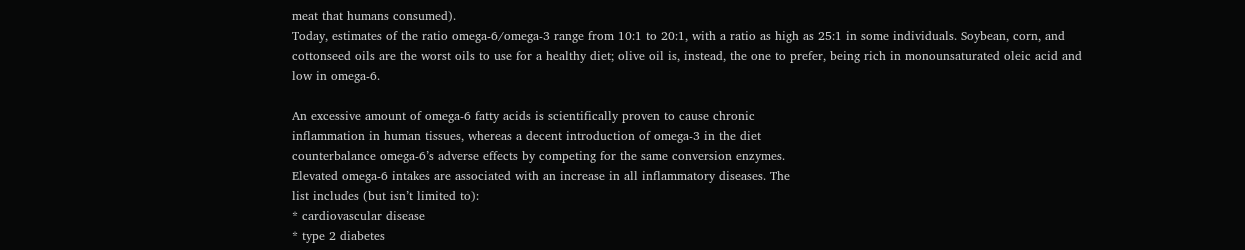meat that humans consumed).
Today, estimates of the ratio omega-6/omega-3 range from 10:1 to 20:1, with a ratio as high as 25:1 in some individuals. Soybean, corn, and cottonseed oils are the worst oils to use for a healthy diet; olive oil is, instead, the one to prefer, being rich in monounsaturated oleic acid and low in omega-6.

An excessive amount of omega-6 fatty acids is scientifically proven to cause chronic
inflammation in human tissues, whereas a decent introduction of omega-3 in the diet
counterbalance omega-6’s adverse effects by competing for the same conversion enzymes.
Elevated omega-6 intakes are associated with an increase in all inflammatory diseases. The
list includes (but isn’t limited to):
* cardiovascular disease
* type 2 diabetes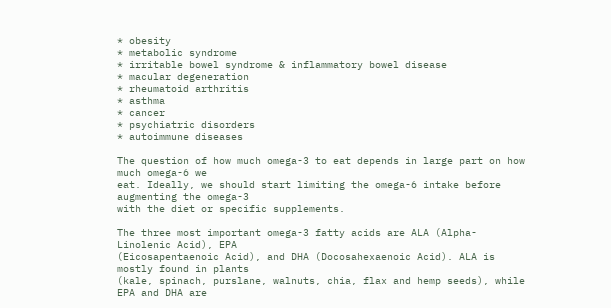* obesity
* metabolic syndrome
* irritable bowel syndrome & inflammatory bowel disease
* macular degeneration
* rheumatoid arthritis
* asthma
* cancer
* psychiatric disorders
* autoimmune diseases

The question of how much omega-3 to eat depends in large part on how much omega-6 we
eat. Ideally, we should start limiting the omega-6 intake before augmenting the omega-3
with the diet or specific supplements.

The three most important omega-3 fatty acids are ALA (Alpha-Linolenic Acid), EPA
(Eicosapentaenoic Acid), and DHA (Docosahexaenoic Acid). ALA is mostly found in plants
(kale, spinach, purslane, walnuts, chia, flax and hemp seeds), while EPA and DHA are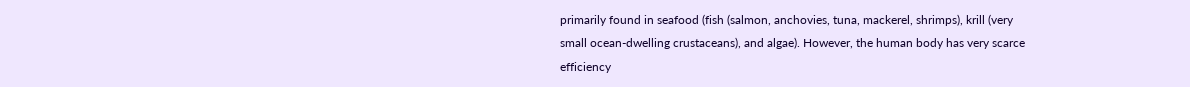primarily found in seafood (fish (salmon, anchovies, tuna, mackerel, shrimps), krill (very
small ocean-dwelling crustaceans), and algae). However, the human body has very scarce
efficiency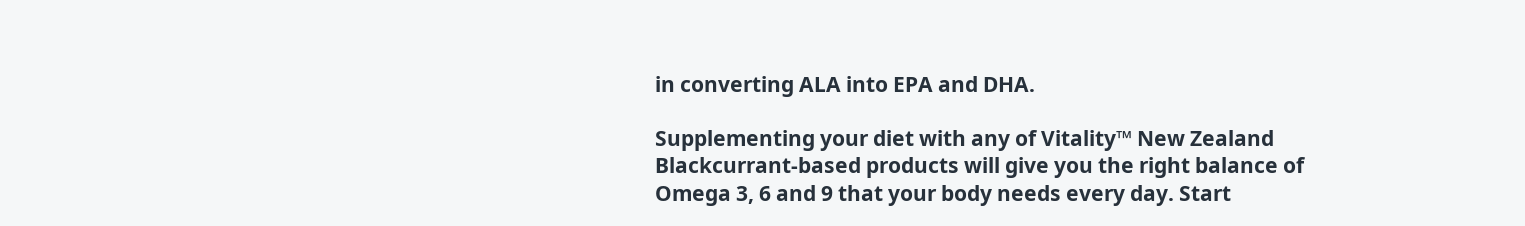in converting ALA into EPA and DHA.

Supplementing your diet with any of Vitality™ New Zealand Blackcurrant-based products will give you the right balance of Omega 3, 6 and 9 that your body needs every day. Start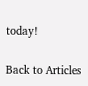today!

Back to Articles